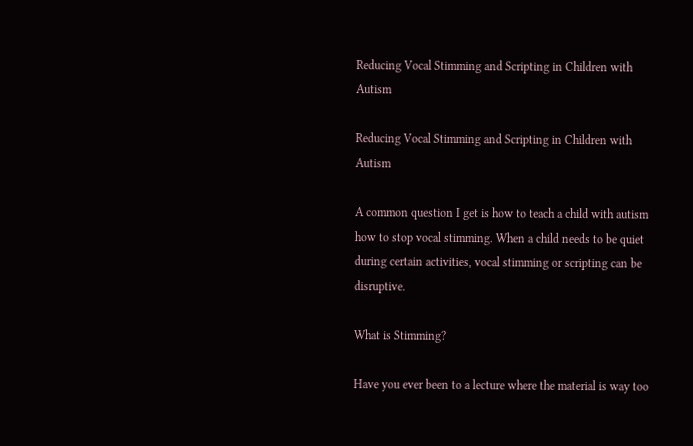Reducing Vocal Stimming and Scripting in Children with Autism

Reducing Vocal Stimming and Scripting in Children with Autism

A common question I get is how to teach a child with autism how to stop vocal stimming. When a child needs to be quiet during certain activities, vocal stimming or scripting can be disruptive.

What is Stimming?

Have you ever been to a lecture where the material is way too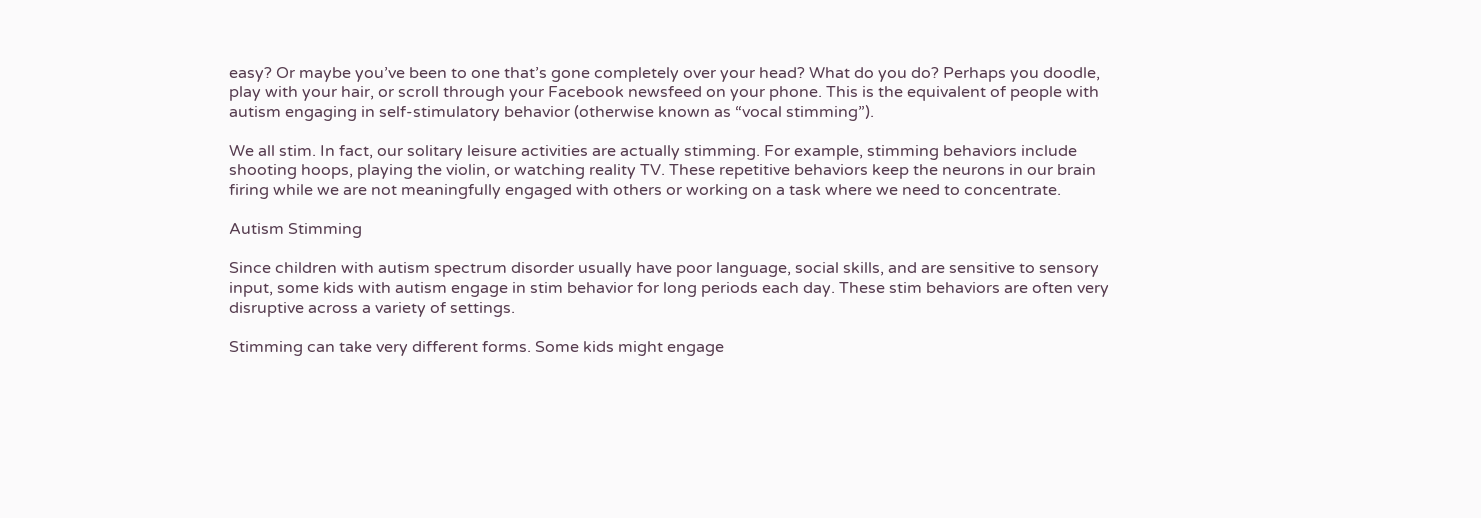easy? Or maybe you’ve been to one that’s gone completely over your head? What do you do? Perhaps you doodle, play with your hair, or scroll through your Facebook newsfeed on your phone. This is the equivalent of people with autism engaging in self-stimulatory behavior (otherwise known as “vocal stimming”).

We all stim. In fact, our solitary leisure activities are actually stimming. For example, stimming behaviors include shooting hoops, playing the violin, or watching reality TV. These repetitive behaviors keep the neurons in our brain firing while we are not meaningfully engaged with others or working on a task where we need to concentrate.

Autism Stimming

Since children with autism spectrum disorder usually have poor language, social skills, and are sensitive to sensory input, some kids with autism engage in stim behavior for long periods each day. These stim behaviors are often very disruptive across a variety of settings.

Stimming can take very different forms. Some kids might engage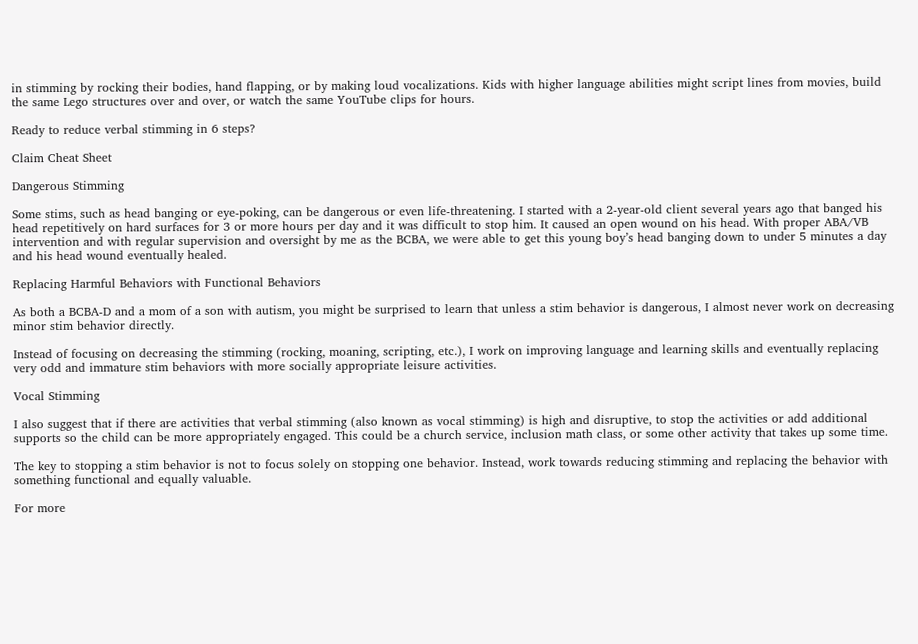in stimming by rocking their bodies, hand flapping, or by making loud vocalizations. Kids with higher language abilities might script lines from movies, build the same Lego structures over and over, or watch the same YouTube clips for hours.

Ready to reduce verbal stimming in 6 steps?

Claim Cheat Sheet

Dangerous Stimming

Some stims, such as head banging or eye-poking, can be dangerous or even life-threatening. I started with a 2-year-old client several years ago that banged his head repetitively on hard surfaces for 3 or more hours per day and it was difficult to stop him. It caused an open wound on his head. With proper ABA/VB intervention and with regular supervision and oversight by me as the BCBA, we were able to get this young boy’s head banging down to under 5 minutes a day and his head wound eventually healed.

Replacing Harmful Behaviors with Functional Behaviors

As both a BCBA-D and a mom of a son with autism, you might be surprised to learn that unless a stim behavior is dangerous, I almost never work on decreasing minor stim behavior directly.

Instead of focusing on decreasing the stimming (rocking, moaning, scripting, etc.), I work on improving language and learning skills and eventually replacing very odd and immature stim behaviors with more socially appropriate leisure activities.

Vocal Stimming

I also suggest that if there are activities that verbal stimming (also known as vocal stimming) is high and disruptive, to stop the activities or add additional supports so the child can be more appropriately engaged. This could be a church service, inclusion math class, or some other activity that takes up some time.

The key to stopping a stim behavior is not to focus solely on stopping one behavior. Instead, work towards reducing stimming and replacing the behavior with something functional and equally valuable.

For more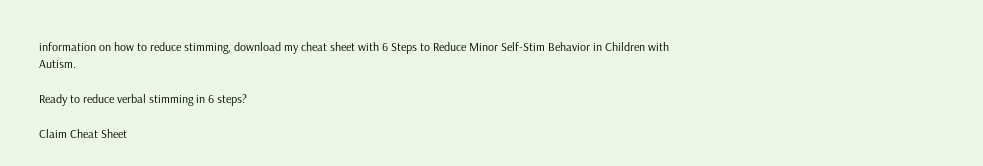information on how to reduce stimming, download my cheat sheet with 6 Steps to Reduce Minor Self-Stim Behavior in Children with Autism.

Ready to reduce verbal stimming in 6 steps?

Claim Cheat Sheet